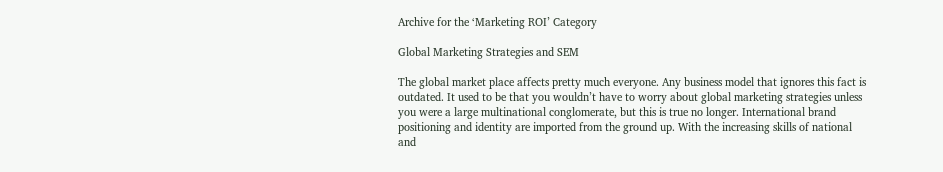Archive for the ‘Marketing ROI’ Category

Global Marketing Strategies and SEM

The global market place affects pretty much everyone. Any business model that ignores this fact is outdated. It used to be that you wouldn’t have to worry about global marketing strategies unless you were a large multinational conglomerate, but this is true no longer. International brand positioning and identity are imported from the ground up. With the increasing skills of national and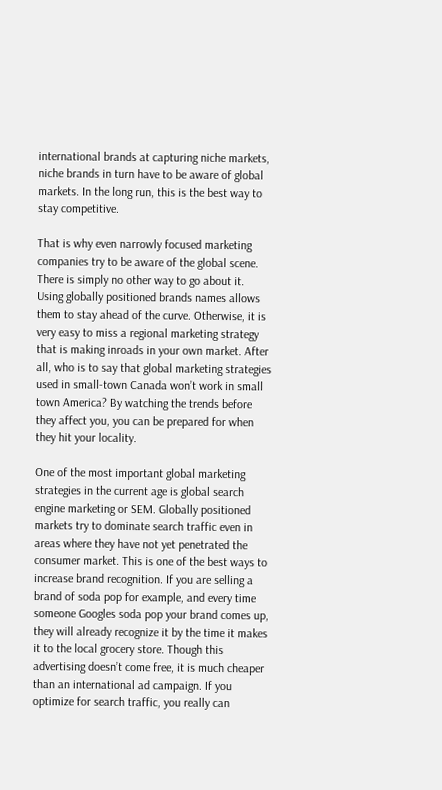international brands at capturing niche markets, niche brands in turn have to be aware of global markets. In the long run, this is the best way to stay competitive.

That is why even narrowly focused marketing companies try to be aware of the global scene. There is simply no other way to go about it. Using globally positioned brands names allows them to stay ahead of the curve. Otherwise, it is very easy to miss a regional marketing strategy that is making inroads in your own market. After all, who is to say that global marketing strategies used in small-town Canada won’t work in small town America? By watching the trends before they affect you, you can be prepared for when they hit your locality.

One of the most important global marketing strategies in the current age is global search engine marketing or SEM. Globally positioned markets try to dominate search traffic even in areas where they have not yet penetrated the consumer market. This is one of the best ways to increase brand recognition. If you are selling a brand of soda pop for example, and every time someone Googles soda pop your brand comes up, they will already recognize it by the time it makes it to the local grocery store. Though this advertising doesn’t come free, it is much cheaper than an international ad campaign. If you optimize for search traffic, you really can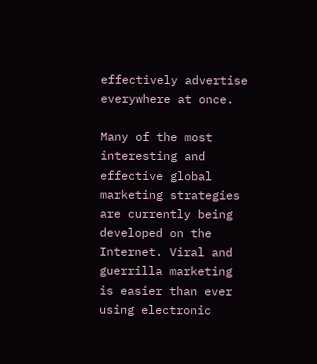effectively advertise everywhere at once.

Many of the most interesting and effective global marketing strategies are currently being developed on the Internet. Viral and guerrilla marketing is easier than ever using electronic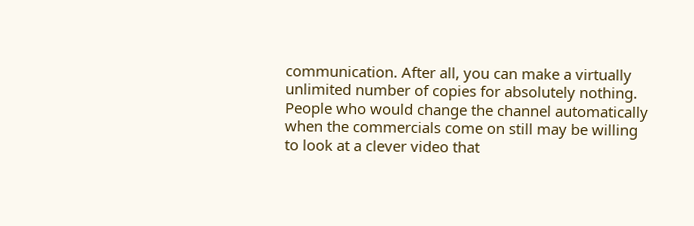communication. After all, you can make a virtually unlimited number of copies for absolutely nothing. People who would change the channel automatically when the commercials come on still may be willing to look at a clever video that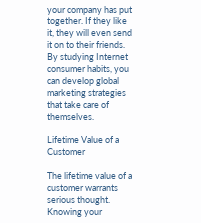your company has put together. If they like it, they will even send it on to their friends. By studying Internet consumer habits, you can develop global marketing strategies that take care of themselves.

Lifetime Value of a Customer

The lifetime value of a customer warrants serious thought. Knowing your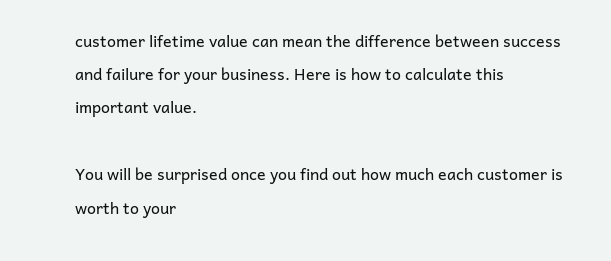customer lifetime value can mean the difference between success and failure for your business. Here is how to calculate this important value.

You will be surprised once you find out how much each customer is worth to your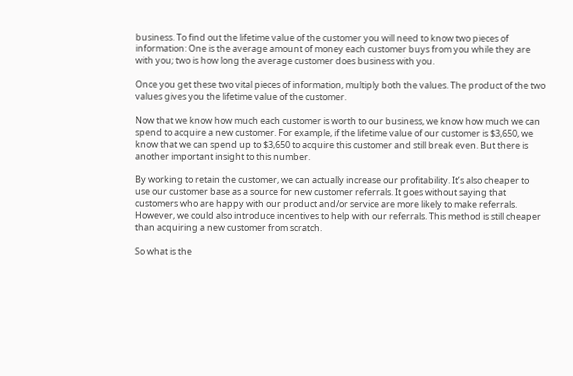business. To find out the lifetime value of the customer you will need to know two pieces of information: One is the average amount of money each customer buys from you while they are with you; two is how long the average customer does business with you.

Once you get these two vital pieces of information, multiply both the values. The product of the two values gives you the lifetime value of the customer.

Now that we know how much each customer is worth to our business, we know how much we can spend to acquire a new customer. For example, if the lifetime value of our customer is $3,650, we know that we can spend up to $3,650 to acquire this customer and still break even. But there is another important insight to this number.

By working to retain the customer, we can actually increase our profitability. It’s also cheaper to use our customer base as a source for new customer referrals. It goes without saying that customers who are happy with our product and/or service are more likely to make referrals. However, we could also introduce incentives to help with our referrals. This method is still cheaper than acquiring a new customer from scratch.

So what is the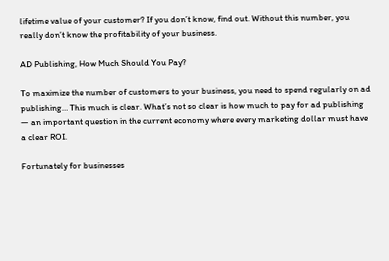lifetime value of your customer? If you don’t know, find out. Without this number, you really don’t know the profitability of your business.

AD Publishing, How Much Should You Pay?

To maximize the number of customers to your business, you need to spend regularly on ad publishing… This much is clear. What’s not so clear is how much to pay for ad publishing — an important question in the current economy where every marketing dollar must have a clear ROI.

Fortunately for businesses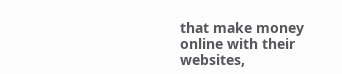that make money online with their websites,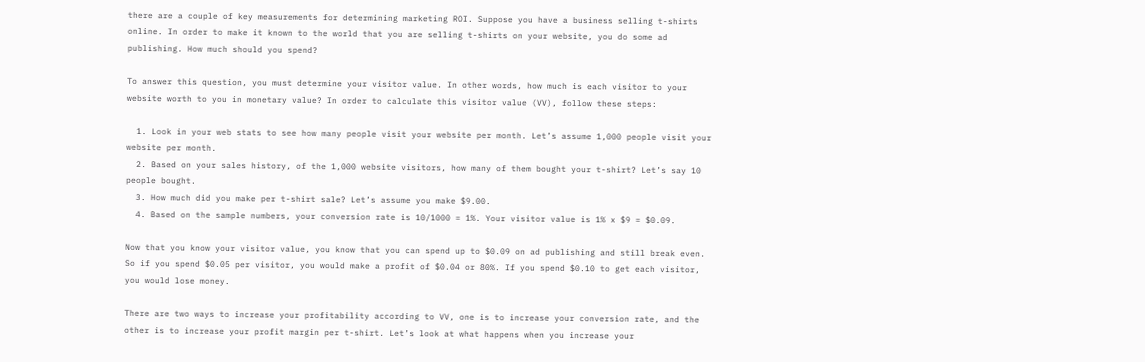there are a couple of key measurements for determining marketing ROI. Suppose you have a business selling t-shirts online. In order to make it known to the world that you are selling t-shirts on your website, you do some ad publishing. How much should you spend?

To answer this question, you must determine your visitor value. In other words, how much is each visitor to your website worth to you in monetary value? In order to calculate this visitor value (VV), follow these steps:

  1. Look in your web stats to see how many people visit your website per month. Let’s assume 1,000 people visit your website per month.
  2. Based on your sales history, of the 1,000 website visitors, how many of them bought your t-shirt? Let’s say 10 people bought.
  3. How much did you make per t-shirt sale? Let’s assume you make $9.00.
  4. Based on the sample numbers, your conversion rate is 10/1000 = 1%. Your visitor value is 1% x $9 = $0.09.

Now that you know your visitor value, you know that you can spend up to $0.09 on ad publishing and still break even. So if you spend $0.05 per visitor, you would make a profit of $0.04 or 80%. If you spend $0.10 to get each visitor, you would lose money.

There are two ways to increase your profitability according to VV, one is to increase your conversion rate, and the other is to increase your profit margin per t-shirt. Let’s look at what happens when you increase your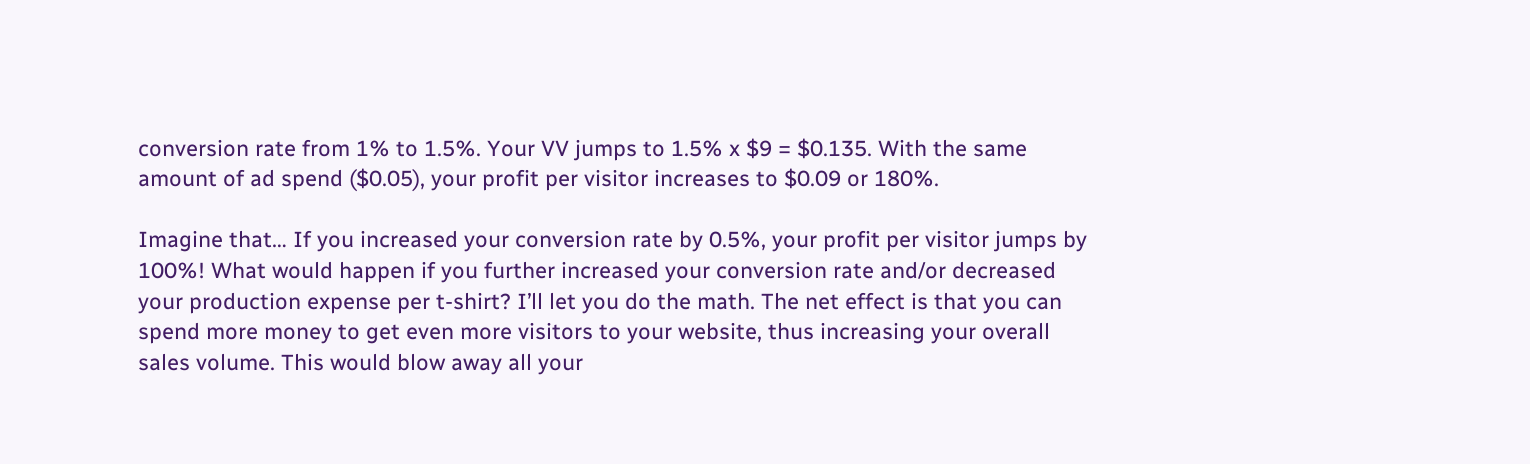conversion rate from 1% to 1.5%. Your VV jumps to 1.5% x $9 = $0.135. With the same amount of ad spend ($0.05), your profit per visitor increases to $0.09 or 180%.

Imagine that… If you increased your conversion rate by 0.5%, your profit per visitor jumps by 100%! What would happen if you further increased your conversion rate and/or decreased your production expense per t-shirt? I’ll let you do the math. The net effect is that you can spend more money to get even more visitors to your website, thus increasing your overall sales volume. This would blow away all your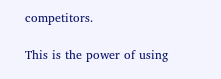competitors.

This is the power of using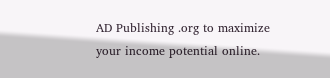AD Publishing .org to maximize your income potential online.